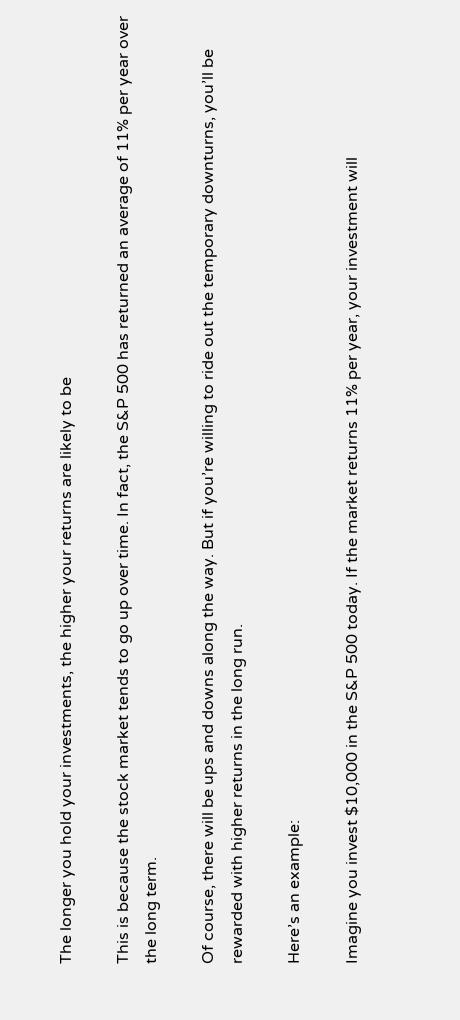The longer you hold your investments, the higher your returns are likely to be

This is because the stock market tends to go up over time. In fact, the S&P 500 has returned an average of 11% per year over the long term.

Of course, there will be ups and downs along the way. But if you’re willing to ride out the temporary downturns, you’ll be rewarded with higher returns in the long run.

Here’s an example:

Imagine you invest $10,000 in the S&P 500 today. If the market returns 11% per year, your investment will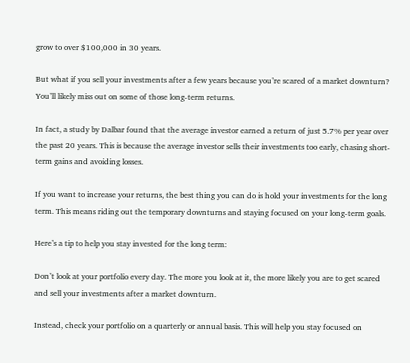grow to over $100,000 in 30 years.

But what if you sell your investments after a few years because you’re scared of a market downturn? You’ll likely miss out on some of those long-term returns.

In fact, a study by Dalbar found that the average investor earned a return of just 5.7% per year over the past 20 years. This is because the average investor sells their investments too early, chasing short-term gains and avoiding losses.

If you want to increase your returns, the best thing you can do is hold your investments for the long term. This means riding out the temporary downturns and staying focused on your long-term goals.

Here’s a tip to help you stay invested for the long term:

Don’t look at your portfolio every day. The more you look at it, the more likely you are to get scared and sell your investments after a market downturn.

Instead, check your portfolio on a quarterly or annual basis. This will help you stay focused on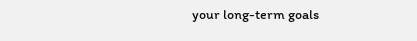your long-term goals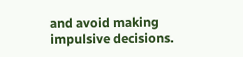and avoid making impulsive decisions.